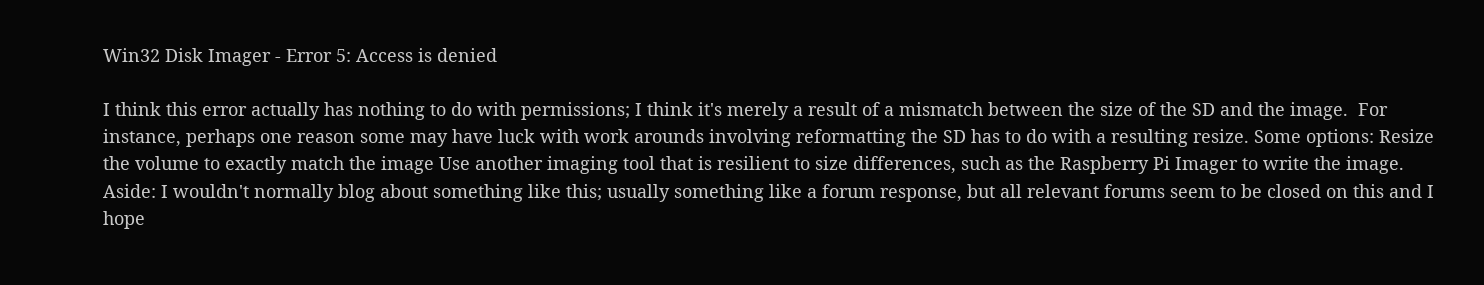Win32 Disk Imager - Error 5: Access is denied

I think this error actually has nothing to do with permissions; I think it's merely a result of a mismatch between the size of the SD and the image.  For instance, perhaps one reason some may have luck with work arounds involving reformatting the SD has to do with a resulting resize. Some options: Resize the volume to exactly match the image Use another imaging tool that is resilient to size differences, such as the Raspberry Pi Imager to write the image. Aside: I wouldn't normally blog about something like this; usually something like a forum response, but all relevant forums seem to be closed on this and I hope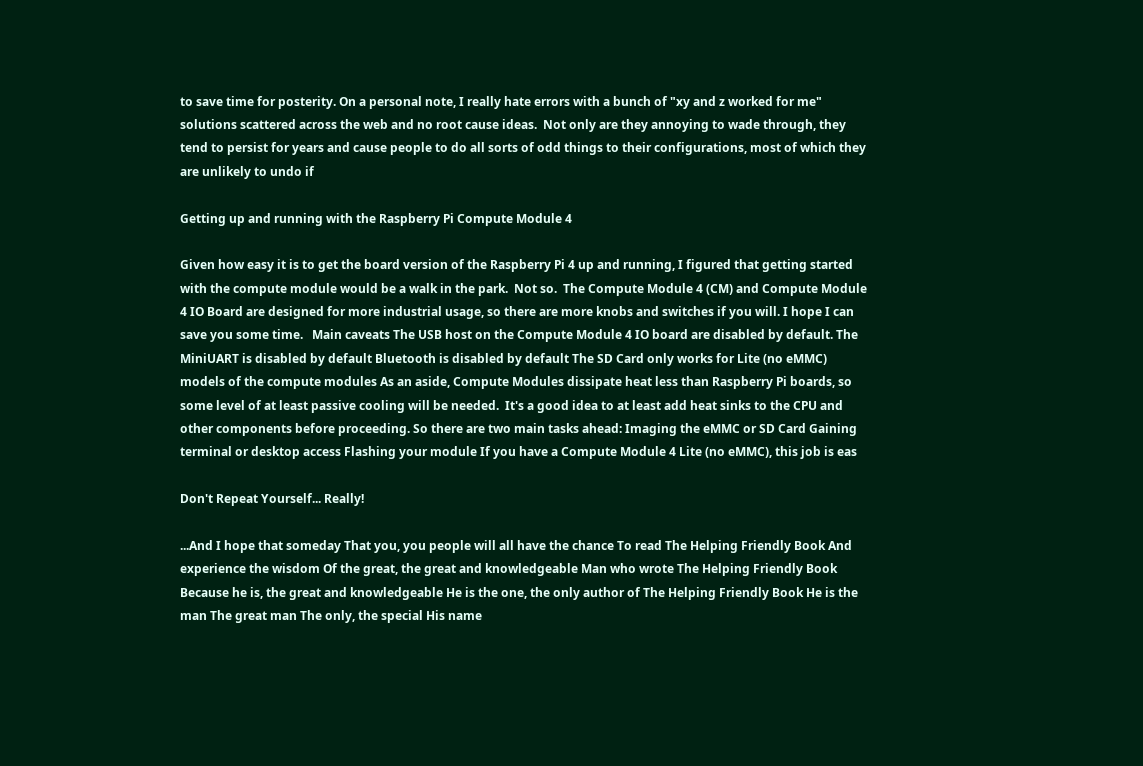to save time for posterity. On a personal note, I really hate errors with a bunch of "xy and z worked for me" solutions scattered across the web and no root cause ideas.  Not only are they annoying to wade through, they tend to persist for years and cause people to do all sorts of odd things to their configurations, most of which they are unlikely to undo if

Getting up and running with the Raspberry Pi Compute Module 4

Given how easy it is to get the board version of the Raspberry Pi 4 up and running, I figured that getting started with the compute module would be a walk in the park.  Not so.  The Compute Module 4 (CM) and Compute Module 4 IO Board are designed for more industrial usage, so there are more knobs and switches if you will. I hope I can save you some time.   Main caveats The USB host on the Compute Module 4 IO board are disabled by default. The MiniUART is disabled by default Bluetooth is disabled by default The SD Card only works for Lite (no eMMC) models of the compute modules As an aside, Compute Modules dissipate heat less than Raspberry Pi boards, so some level of at least passive cooling will be needed.  It's a good idea to at least add heat sinks to the CPU and other components before proceeding. So there are two main tasks ahead: Imaging the eMMC or SD Card Gaining terminal or desktop access Flashing your module If you have a Compute Module 4 Lite (no eMMC), this job is eas

Don't Repeat Yourself... Really!

...And I hope that someday That you, you people will all have the chance To read The Helping Friendly Book And experience the wisdom Of the great, the great and knowledgeable Man who wrote The Helping Friendly Book  Because he is, the great and knowledgeable He is the one, the only author of The Helping Friendly Book He is the man The great man The only, the special His name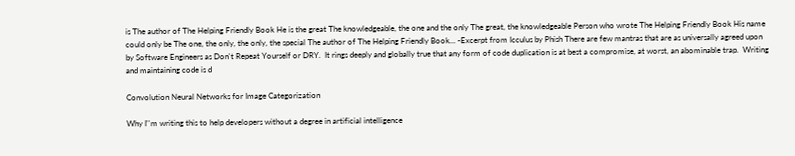is The author of The Helping Friendly Book He is the great The knowledgeable, the one and the only The great, the knowledgeable Person who wrote The Helping Friendly Book His name could only be The one, the only, the only, the special The author of The Helping Friendly Book... -Excerpt from Icculus by Phish There are few mantras that are as universally agreed upon by Software Engineers as Don't Repeat Yourself or DRY.  It rings deeply and globally true that any form of code duplication is at best a compromise, at worst, an abominable trap.  Writing and maintaining code is d

Convolution Neural Networks for Image Categorization

Why I''m writing this to help developers without a degree in artificial intelligence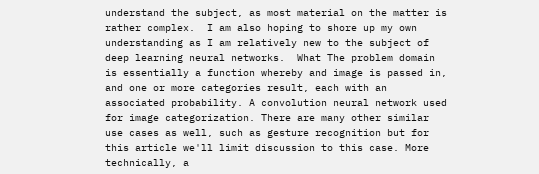understand the subject, as most material on the matter is rather complex.  I am also hoping to shore up my own understanding as I am relatively new to the subject of deep learning neural networks.  What The problem domain is essentially a function whereby and image is passed in, and one or more categories result, each with an associated probability. A convolution neural network used for image categorization. There are many other similar use cases as well, such as gesture recognition but for this article we'll limit discussion to this case. More technically, a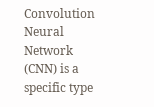Convolution Neural Network (CNN) is a specific type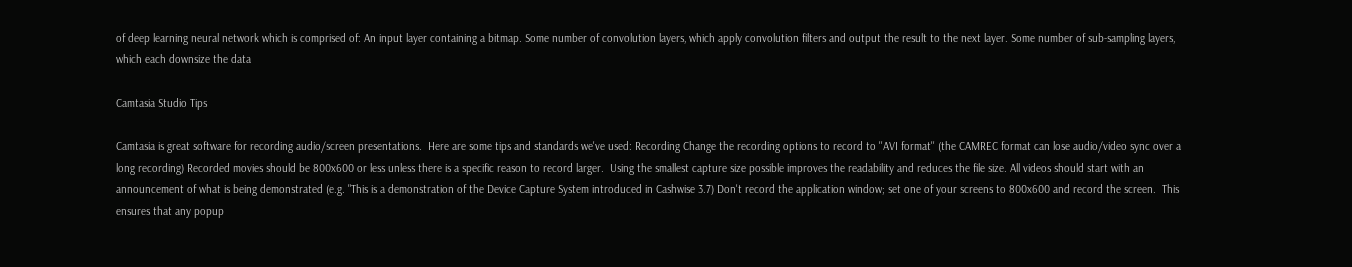of deep learning neural network which is comprised of: An input layer containing a bitmap. Some number of convolution layers, which apply convolution filters and output the result to the next layer. Some number of sub-sampling layers, which each downsize the data

Camtasia Studio Tips

Camtasia is great software for recording audio/screen presentations.  Here are some tips and standards we've used: Recording Change the recording options to record to ''AVI format'' (the CAMREC format can lose audio/video sync over a long recording) Recorded movies should be 800x600 or less unless there is a specific reason to record larger.  Using the smallest capture size possible improves the readability and reduces the file size. All videos should start with an announcement of what is being demonstrated (e.g. "This is a demonstration of the Device Capture System introduced in Cashwise 3.7) Don't record the application window; set one of your screens to 800x600 and record the screen.  This ensures that any popup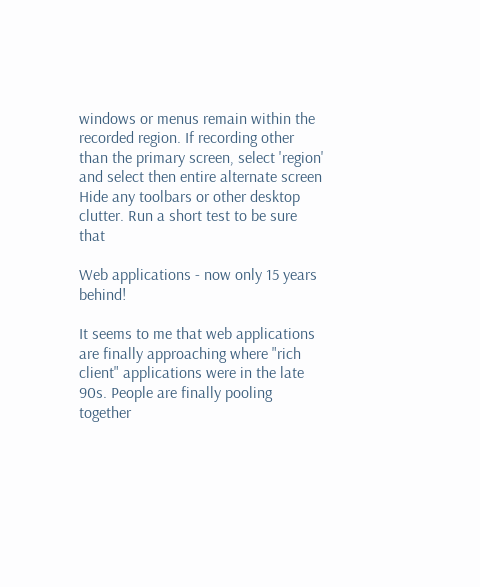windows or menus remain within the recorded region. If recording other than the primary screen, select 'region' and select then entire alternate screen Hide any toolbars or other desktop clutter. Run a short test to be sure that

Web applications - now only 15 years behind!

It seems to me that web applications are finally approaching where "rich client" applications were in the late 90s. People are finally pooling together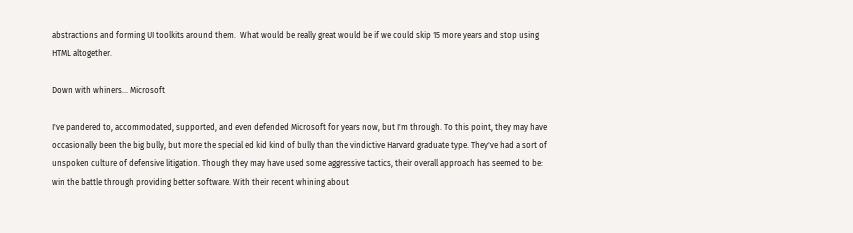abstractions and forming UI toolkits around them.  What would be really great would be if we could skip 15 more years and stop using HTML altogether.

Down with whiners... Microsoft

I've pandered to, accommodated, supported, and even defended Microsoft for years now, but I'm through. To this point, they may have occasionally been the big bully, but more the special ed kid kind of bully than the vindictive Harvard graduate type. They've had a sort of unspoken culture of defensive litigation. Though they may have used some aggressive tactics, their overall approach has seemed to be: win the battle through providing better software. With their recent whining about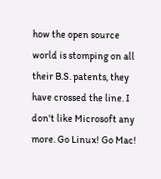how the open source world is stomping on all their B.S. patents, they have crossed the line. I don't like Microsoft any more. Go Linux! Go Mac!